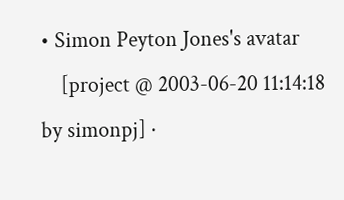• Simon Peyton Jones's avatar
    [project @ 2003-06-20 11:14:18 by simonpj] ·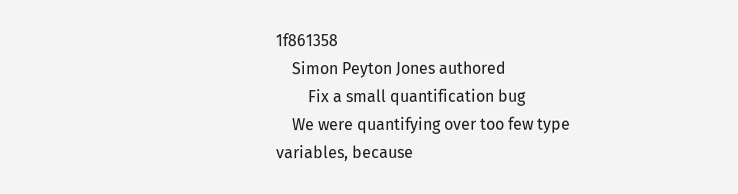1f861358
    Simon Peyton Jones authored
        Fix a small quantification bug
    We were quantifying over too few type variables, because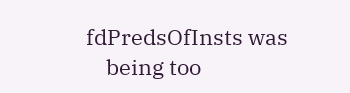fdPredsOfInsts was
    being too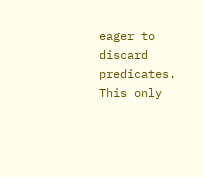eager to discard predicates. This only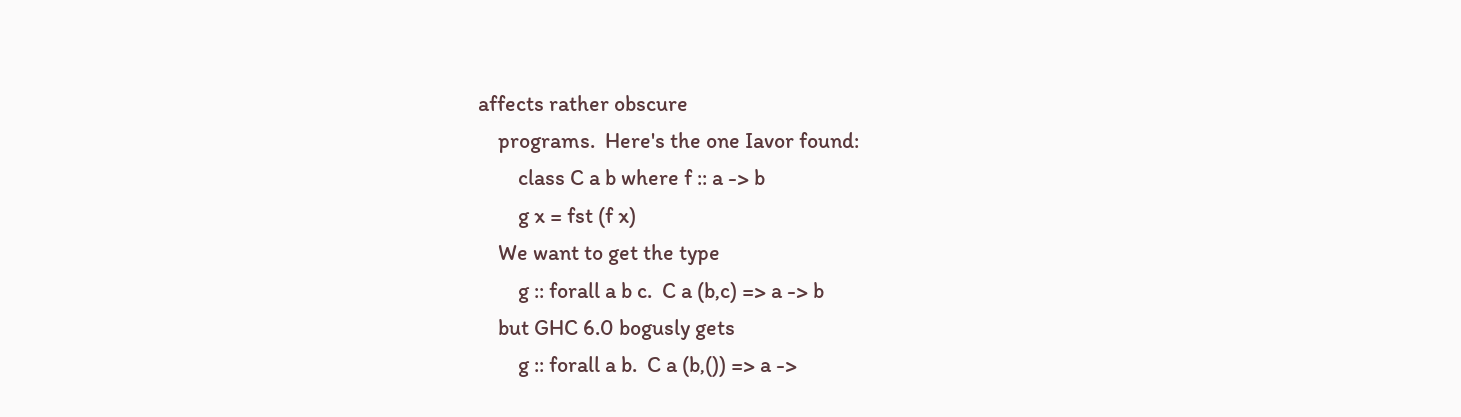affects rather obscure
    programs.  Here's the one Iavor found:
        class C a b where f :: a -> b
        g x = fst (f x)
    We want to get the type
        g :: forall a b c.  C a (b,c) => a -> b
    but GHC 6.0 bogusly gets
        g :: forall a b.  C a (b,()) => a ->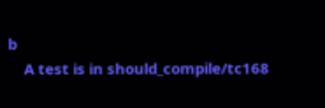b
    A test is in should_compile/tc168